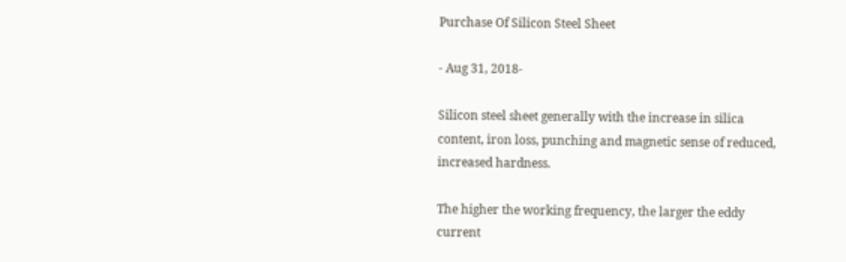Purchase Of Silicon Steel Sheet

- Aug 31, 2018-

Silicon steel sheet generally with the increase in silica content, iron loss, punching and magnetic sense of reduced, increased hardness.

The higher the working frequency, the larger the eddy current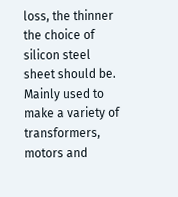loss, the thinner the choice of silicon steel sheet should be. Mainly used to make a variety of transformers, motors and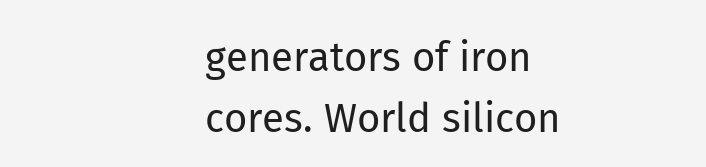generators of iron cores. World silicon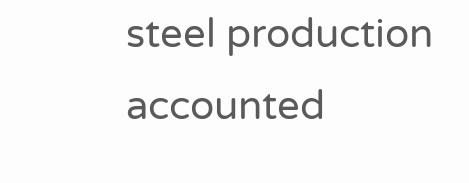steel production accounted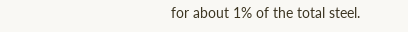for about 1% of the total steel.